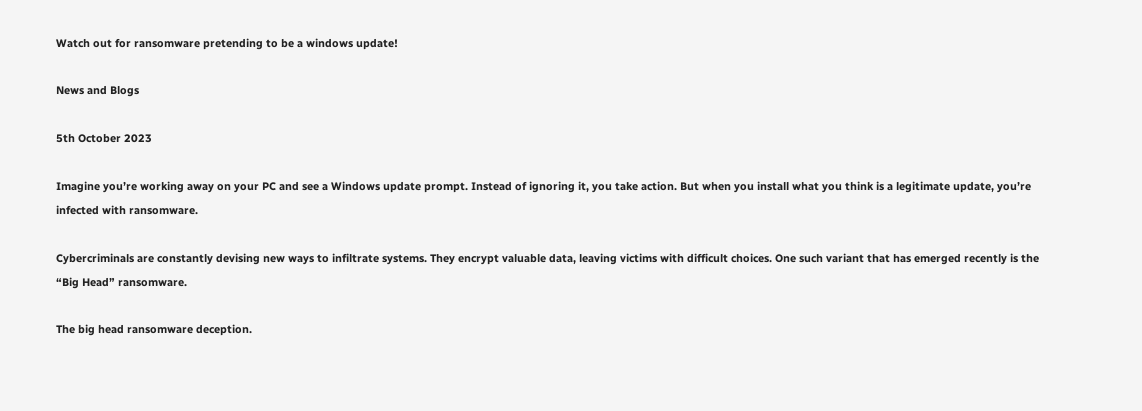Watch out for ransomware pretending to be a windows update!

News and Blogs

5th October 2023

Imagine you’re working away on your PC and see a Windows update prompt. Instead of ignoring it, you take action. But when you install what you think is a legitimate update, you’re infected with ransomware.

Cybercriminals are constantly devising new ways to infiltrate systems. They encrypt valuable data, leaving victims with difficult choices. One such variant that has emerged recently is the “Big Head” ransomware.

The big head ransomware deception.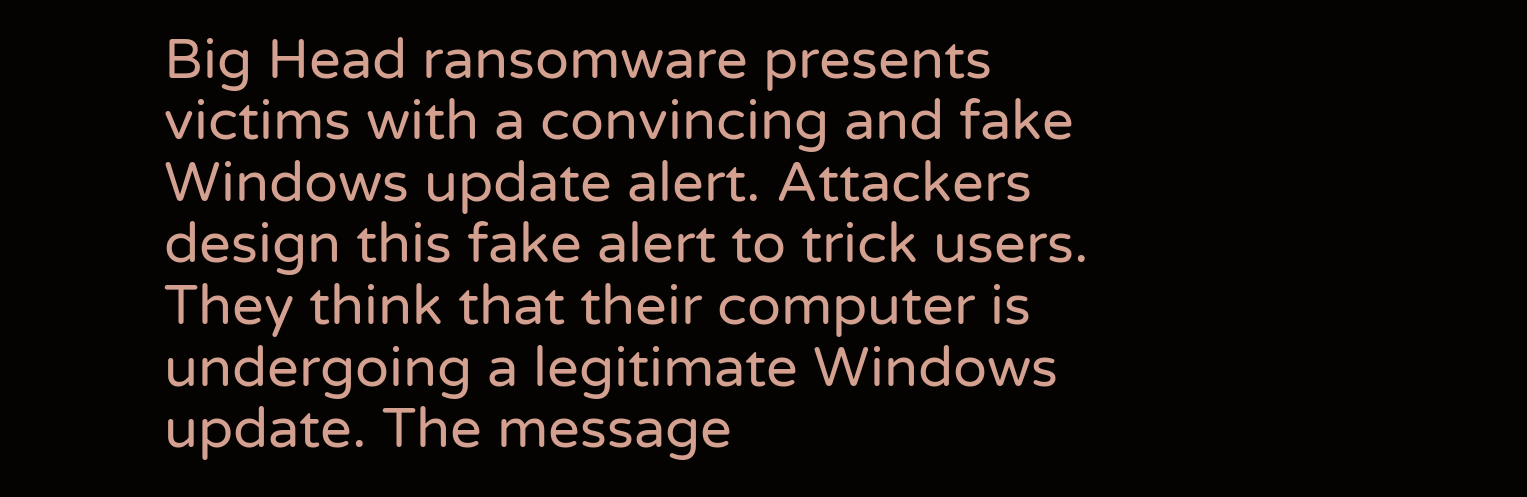Big Head ransomware presents victims with a convincing and fake Windows update alert. Attackers design this fake alert to trick users. They think that their computer is undergoing a legitimate Windows update. The message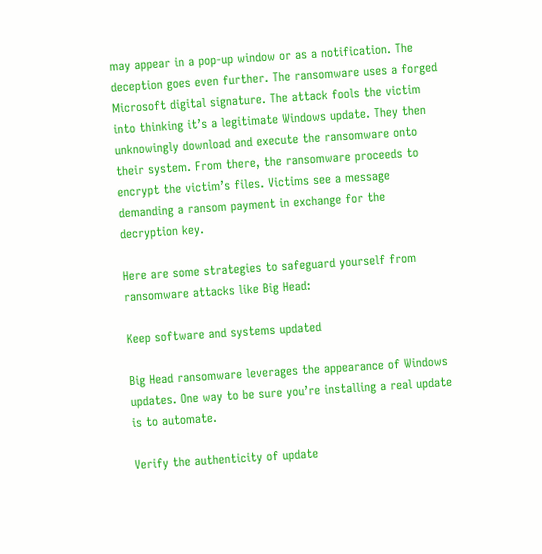may appear in a pop-up window or as a notification. The deception goes even further. The ransomware uses a forged Microsoft digital signature. The attack fools the victim into thinking it’s a legitimate Windows update. They then unknowingly download and execute the ransomware onto their system. From there, the ransomware proceeds to encrypt the victim’s files. Victims see a message demanding a ransom payment in exchange for the decryption key.

Here are some strategies to safeguard yourself from ransomware attacks like Big Head:

Keep software and systems updated

Big Head ransomware leverages the appearance of Windows updates. One way to be sure you’re installing a real update is to automate.

Verify the authenticity of update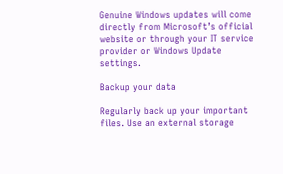Genuine Windows updates will come directly from Microsoft’s official website or through your IT service provider or Windows Update settings.

Backup your data

Regularly back up your important files. Use an external storage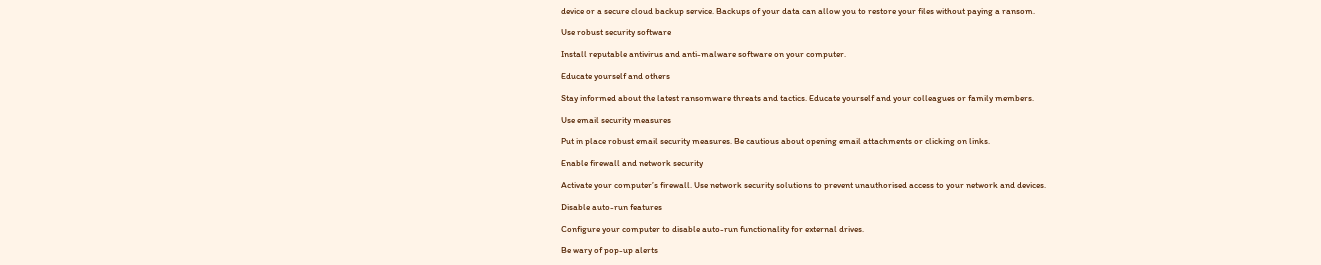device or a secure cloud backup service. Backups of your data can allow you to restore your files without paying a ransom.

Use robust security software

Install reputable antivirus and anti-malware software on your computer.

Educate yourself and others

Stay informed about the latest ransomware threats and tactics. Educate yourself and your colleagues or family members.

Use email security measures

Put in place robust email security measures. Be cautious about opening email attachments or clicking on links.

Enable firewall and network security

Activate your computer’s firewall. Use network security solutions to prevent unauthorised access to your network and devices.

Disable auto-run features

Configure your computer to disable auto-run functionality for external drives.

Be wary of pop-up alerts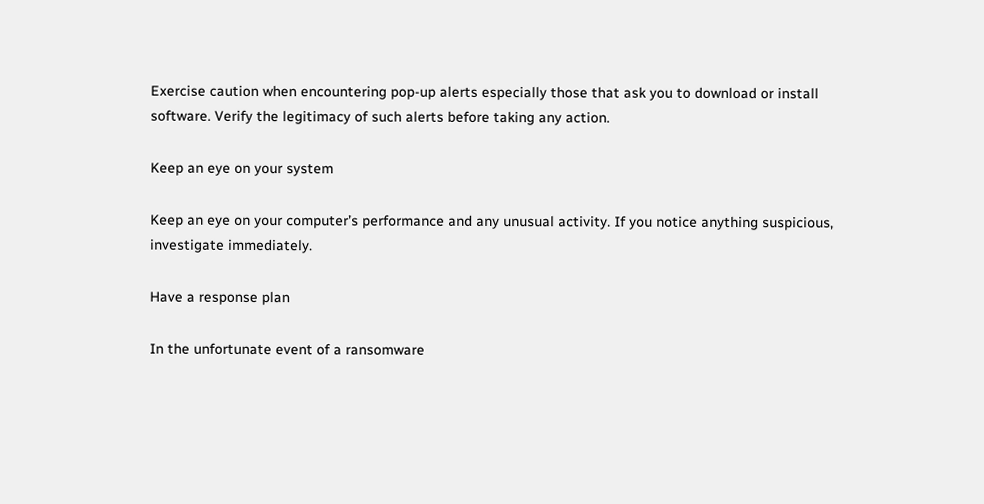Exercise caution when encountering pop-up alerts especially those that ask you to download or install software. Verify the legitimacy of such alerts before taking any action.

Keep an eye on your system

Keep an eye on your computer’s performance and any unusual activity. If you notice anything suspicious, investigate immediately.

Have a response plan

In the unfortunate event of a ransomware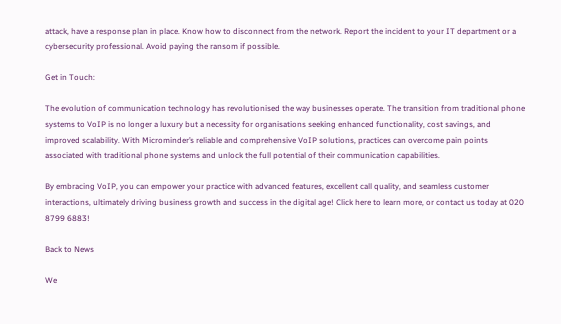attack, have a response plan in place. Know how to disconnect from the network. Report the incident to your IT department or a cybersecurity professional. Avoid paying the ransom if possible.

Get in Touch:

The evolution of communication technology has revolutionised the way businesses operate. The transition from traditional phone systems to VoIP is no longer a luxury but a necessity for organisations seeking enhanced functionality, cost savings, and improved scalability. With Microminder’s reliable and comprehensive VoIP solutions, practices can overcome pain points associated with traditional phone systems and unlock the full potential of their communication capabilities.

By embracing VoIP, you can empower your practice with advanced features, excellent call quality, and seamless customer interactions, ultimately driving business growth and success in the digital age! Click here to learn more, or contact us today at 020 8799 6883!

Back to News

We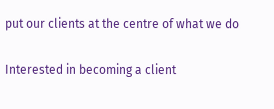put our clients at the centre of what we do

Interested in becoming a client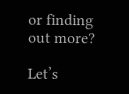or finding out more?

Let’s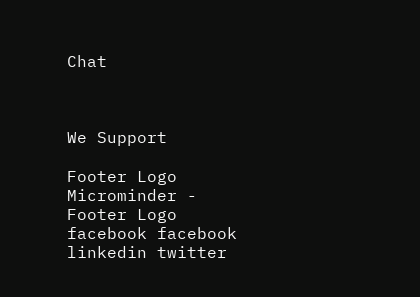Chat



We Support

Footer Logo
Microminder - Footer Logo
facebook facebook linkedin twitter